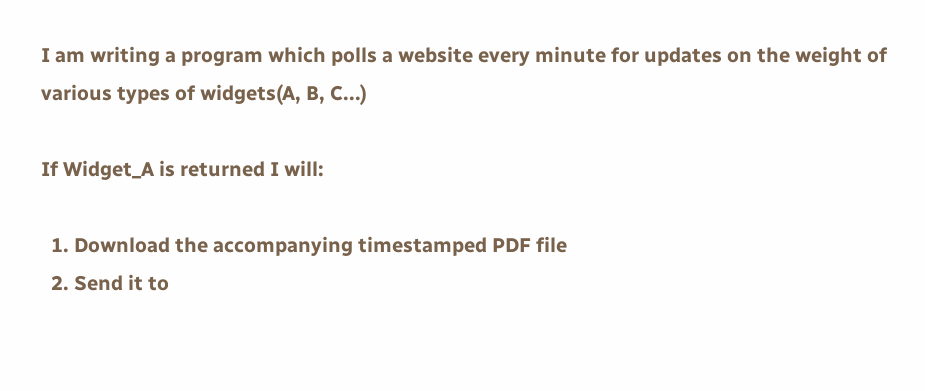I am writing a program which polls a website every minute for updates on the weight of various types of widgets(A, B, C...)

If Widget_A is returned I will:

  1. Download the accompanying timestamped PDF file
  2. Send it to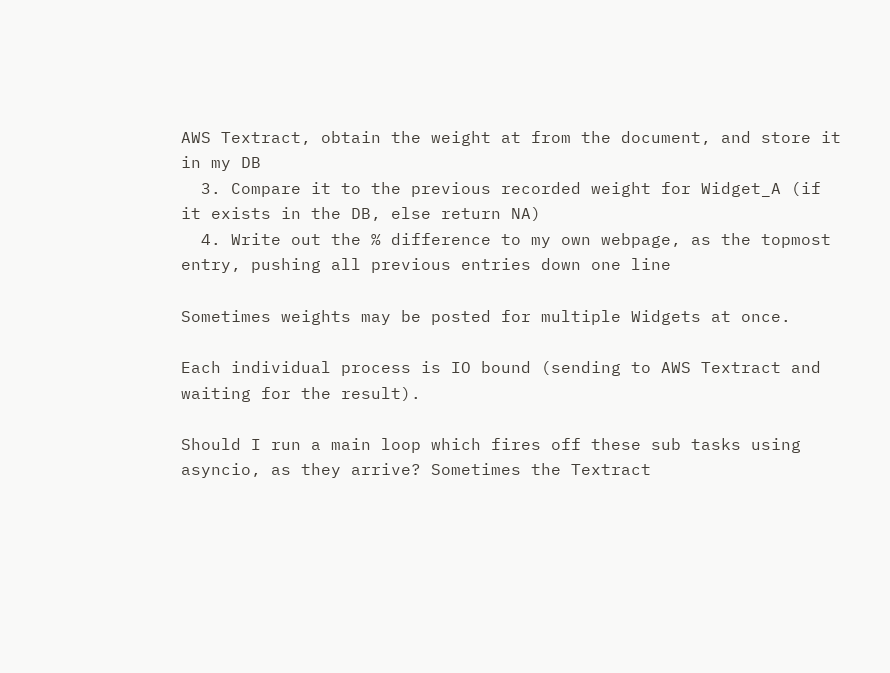AWS Textract, obtain the weight at from the document, and store it in my DB
  3. Compare it to the previous recorded weight for Widget_A (if it exists in the DB, else return NA)
  4. Write out the % difference to my own webpage, as the topmost entry, pushing all previous entries down one line

Sometimes weights may be posted for multiple Widgets at once.

Each individual process is IO bound (sending to AWS Textract and waiting for the result).

Should I run a main loop which fires off these sub tasks using asyncio, as they arrive? Sometimes the Textract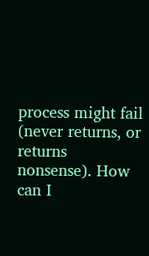process might fail (never returns, or returns nonsense). How can I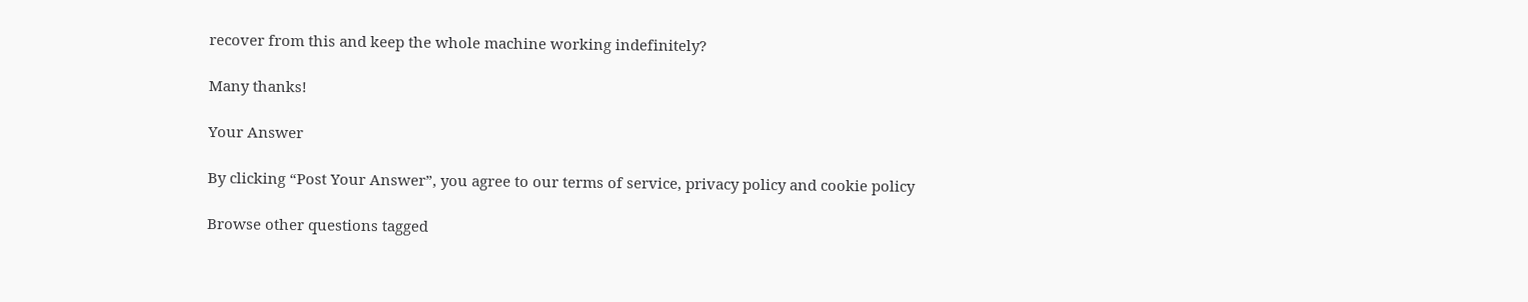recover from this and keep the whole machine working indefinitely?

Many thanks!

Your Answer

By clicking “Post Your Answer”, you agree to our terms of service, privacy policy and cookie policy

Browse other questions tagged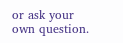or ask your own question.